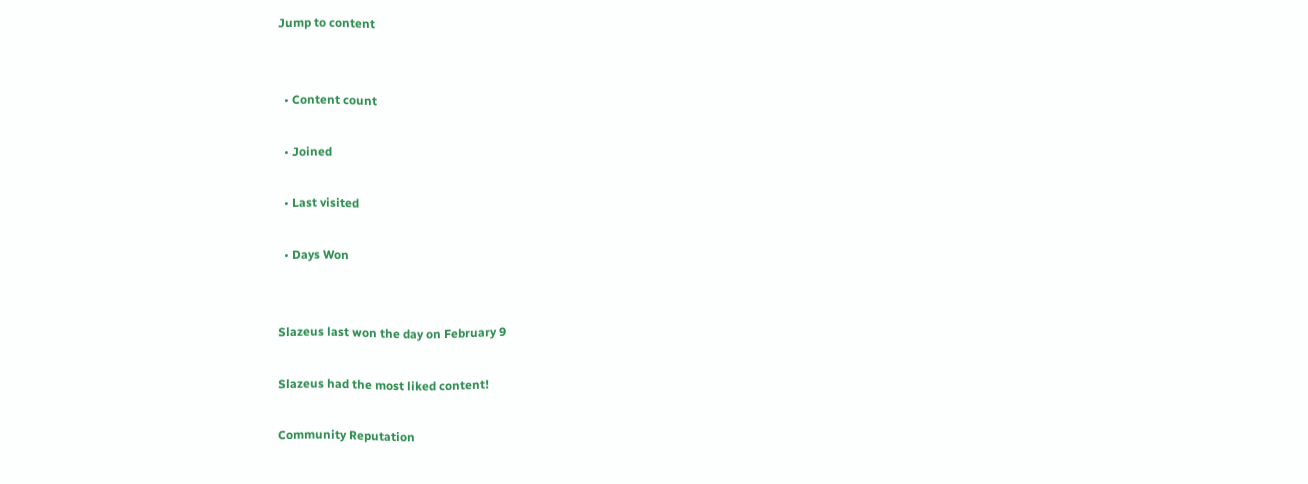Jump to content


  • Content count

  • Joined

  • Last visited

  • Days Won


Slazeus last won the day on February 9

Slazeus had the most liked content!

Community Reputation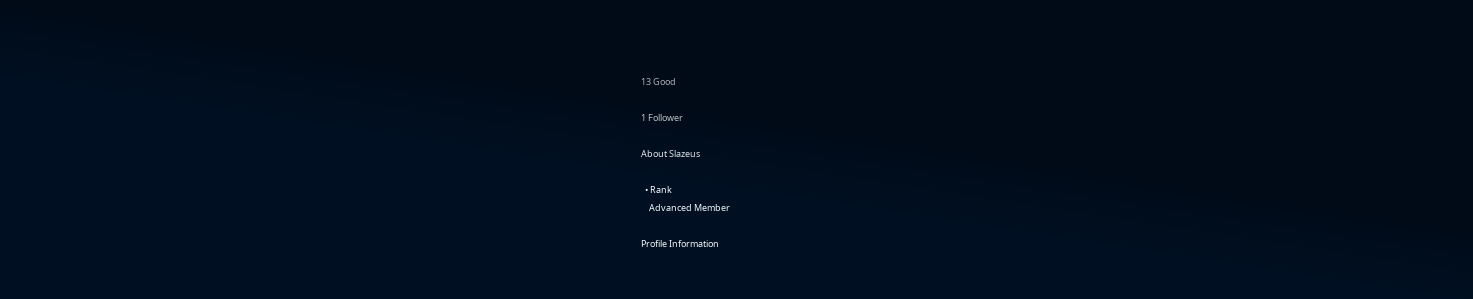13 Good

1 Follower

About Slazeus

  • Rank
    Advanced Member

Profile Information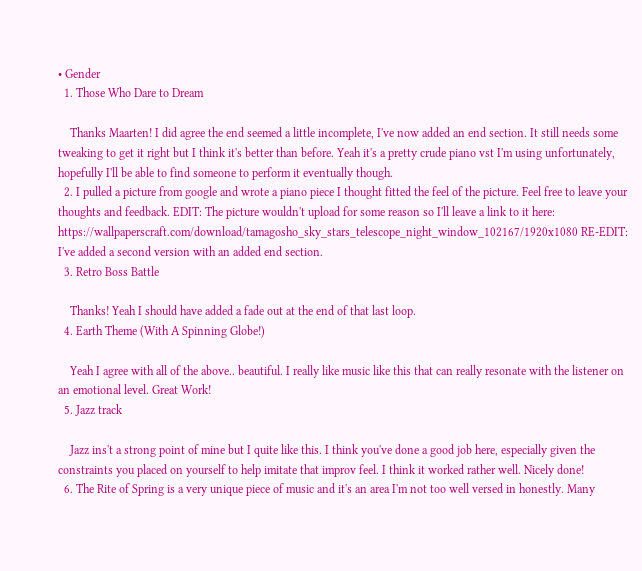• Gender
  1. Those Who Dare to Dream

    Thanks Maarten! I did agree the end seemed a little incomplete, I've now added an end section. It still needs some tweaking to get it right but I think it's better than before. Yeah it's a pretty crude piano vst I'm using unfortunately, hopefully I'll be able to find someone to perform it eventually though.
  2. I pulled a picture from google and wrote a piano piece I thought fitted the feel of the picture. Feel free to leave your thoughts and feedback. EDIT: The picture wouldn't upload for some reason so I'll leave a link to it here: https://wallpaperscraft.com/download/tamagosho_sky_stars_telescope_night_window_102167/1920x1080 RE-EDIT: I've added a second version with an added end section.
  3. Retro Boss Battle

    Thanks! Yeah I should have added a fade out at the end of that last loop.
  4. Earth Theme (With A Spinning Globe!)

    Yeah I agree with all of the above.. beautiful. I really like music like this that can really resonate with the listener on an emotional level. Great Work!
  5. Jazz track

    Jazz ins't a strong point of mine but I quite like this. I think you've done a good job here, especially given the constraints you placed on yourself to help imitate that improv feel. I think it worked rather well. Nicely done!
  6. The Rite of Spring is a very unique piece of music and it's an area I'm not too well versed in honestly. Many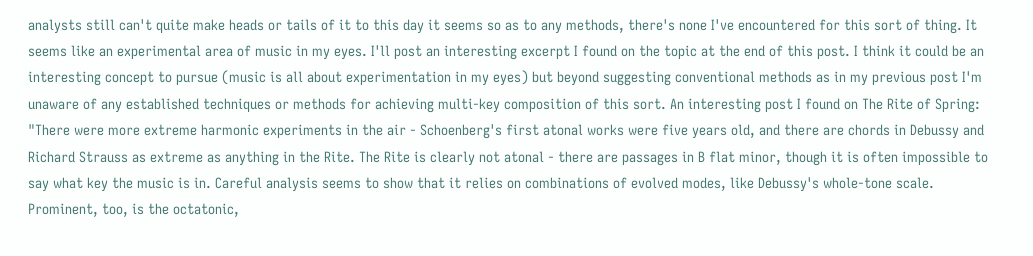analysts still can't quite make heads or tails of it to this day it seems so as to any methods, there's none I've encountered for this sort of thing. It seems like an experimental area of music in my eyes. I'll post an interesting excerpt I found on the topic at the end of this post. I think it could be an interesting concept to pursue (music is all about experimentation in my eyes) but beyond suggesting conventional methods as in my previous post I'm unaware of any established techniques or methods for achieving multi-key composition of this sort. An interesting post I found on The Rite of Spring: "There were more extreme harmonic experiments in the air - Schoenberg's first atonal works were five years old, and there are chords in Debussy and Richard Strauss as extreme as anything in the Rite. The Rite is clearly not atonal - there are passages in B flat minor, though it is often impossible to say what key the music is in. Careful analysis seems to show that it relies on combinations of evolved modes, like Debussy's whole-tone scale. Prominent, too, is the octatonic,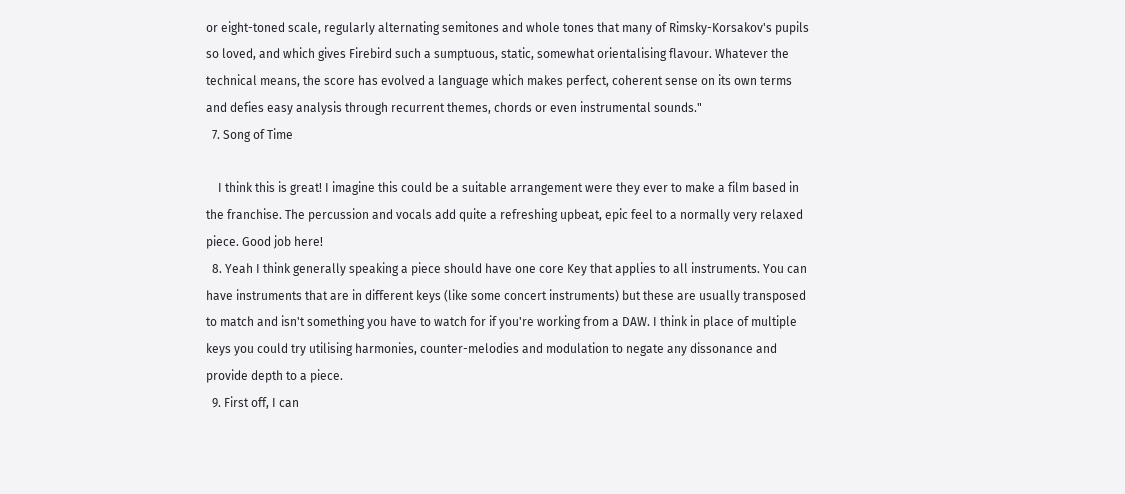or eight-toned scale, regularly alternating semitones and whole tones that many of Rimsky-Korsakov's pupils so loved, and which gives Firebird such a sumptuous, static, somewhat orientalising flavour. Whatever the technical means, the score has evolved a language which makes perfect, coherent sense on its own terms and defies easy analysis through recurrent themes, chords or even instrumental sounds."
  7. Song of Time

    I think this is great! I imagine this could be a suitable arrangement were they ever to make a film based in the franchise. The percussion and vocals add quite a refreshing upbeat, epic feel to a normally very relaxed piece. Good job here!
  8. Yeah I think generally speaking a piece should have one core Key that applies to all instruments. You can have instruments that are in different keys (like some concert instruments) but these are usually transposed to match and isn't something you have to watch for if you're working from a DAW. I think in place of multiple keys you could try utilising harmonies, counter-melodies and modulation to negate any dissonance and provide depth to a piece.
  9. First off, I can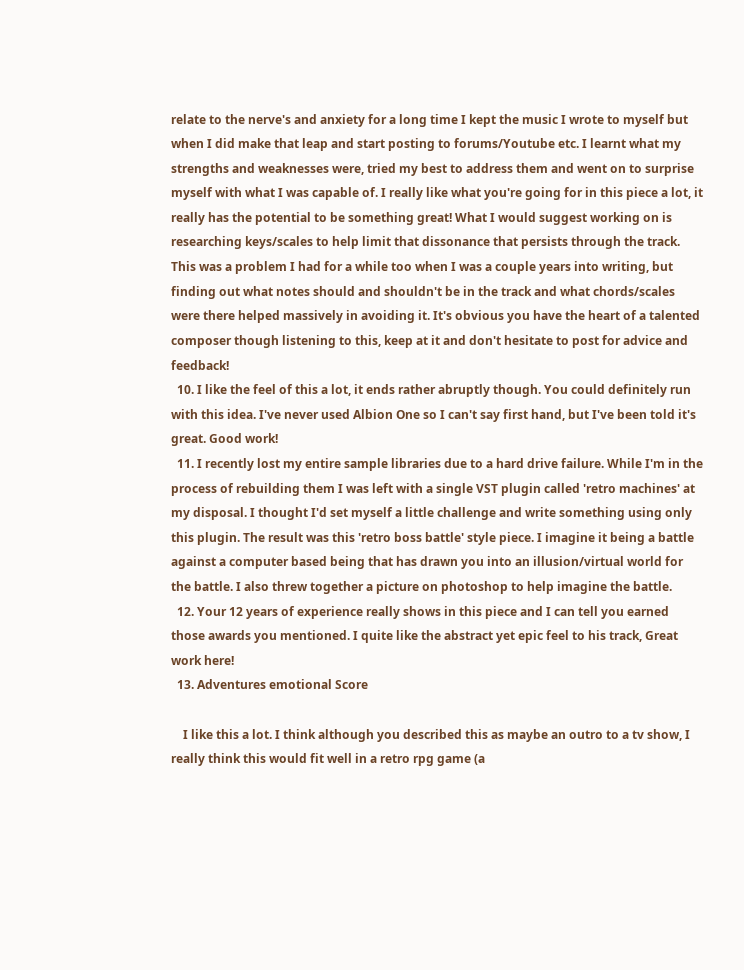relate to the nerve's and anxiety for a long time I kept the music I wrote to myself but when I did make that leap and start posting to forums/Youtube etc. I learnt what my strengths and weaknesses were, tried my best to address them and went on to surprise myself with what I was capable of. I really like what you're going for in this piece a lot, it really has the potential to be something great! What I would suggest working on is researching keys/scales to help limit that dissonance that persists through the track. This was a problem I had for a while too when I was a couple years into writing, but finding out what notes should and shouldn't be in the track and what chords/scales were there helped massively in avoiding it. It's obvious you have the heart of a talented composer though listening to this, keep at it and don't hesitate to post for advice and feedback!
  10. I like the feel of this a lot, it ends rather abruptly though. You could definitely run with this idea. I've never used Albion One so I can't say first hand, but I've been told it's great. Good work!
  11. I recently lost my entire sample libraries due to a hard drive failure. While I'm in the process of rebuilding them I was left with a single VST plugin called 'retro machines' at my disposal. I thought I'd set myself a little challenge and write something using only this plugin. The result was this 'retro boss battle' style piece. I imagine it being a battle against a computer based being that has drawn you into an illusion/virtual world for the battle. I also threw together a picture on photoshop to help imagine the battle.
  12. Your 12 years of experience really shows in this piece and I can tell you earned those awards you mentioned. I quite like the abstract yet epic feel to his track, Great work here!
  13. Adventures emotional Score

    I like this a lot. I think although you described this as maybe an outro to a tv show, I really think this would fit well in a retro rpg game (a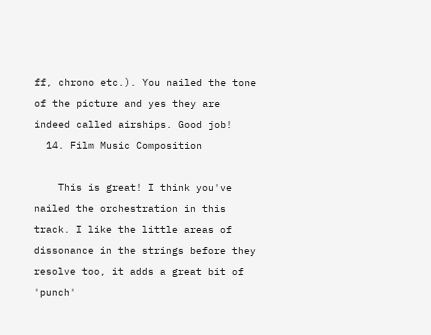ff, chrono etc.). You nailed the tone of the picture and yes they are indeed called airships. Good job!
  14. Film Music Composition

    This is great! I think you've nailed the orchestration in this track. I like the little areas of dissonance in the strings before they resolve too, it adds a great bit of 'punch'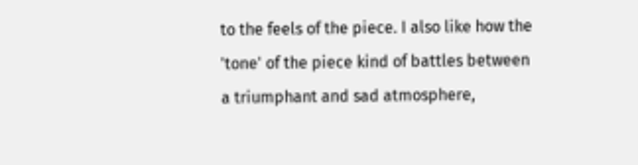to the feels of the piece. I also like how the 'tone' of the piece kind of battles between a triumphant and sad atmosphere,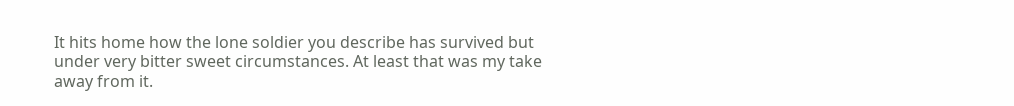It hits home how the lone soldier you describe has survived but under very bitter sweet circumstances. At least that was my take away from it.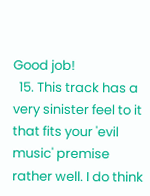Good job!
  15. This track has a very sinister feel to it that fits your 'evil music' premise rather well. I do think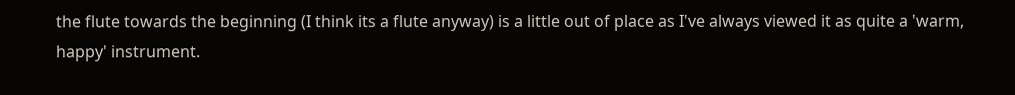the flute towards the beginning (I think its a flute anyway) is a little out of place as I've always viewed it as quite a 'warm, happy' instrument.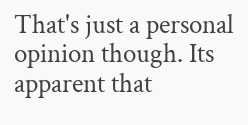That's just a personal opinion though. Its apparent that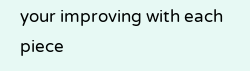your improving with each piece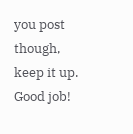you post though, keep it up. Good job!